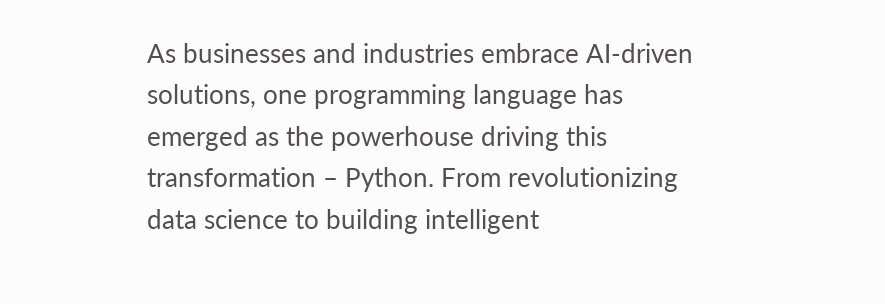As businesses and industries embrace AI-driven solutions, one programming language has emerged as the powerhouse driving this transformation – Python. From revolutionizing data science to building intelligent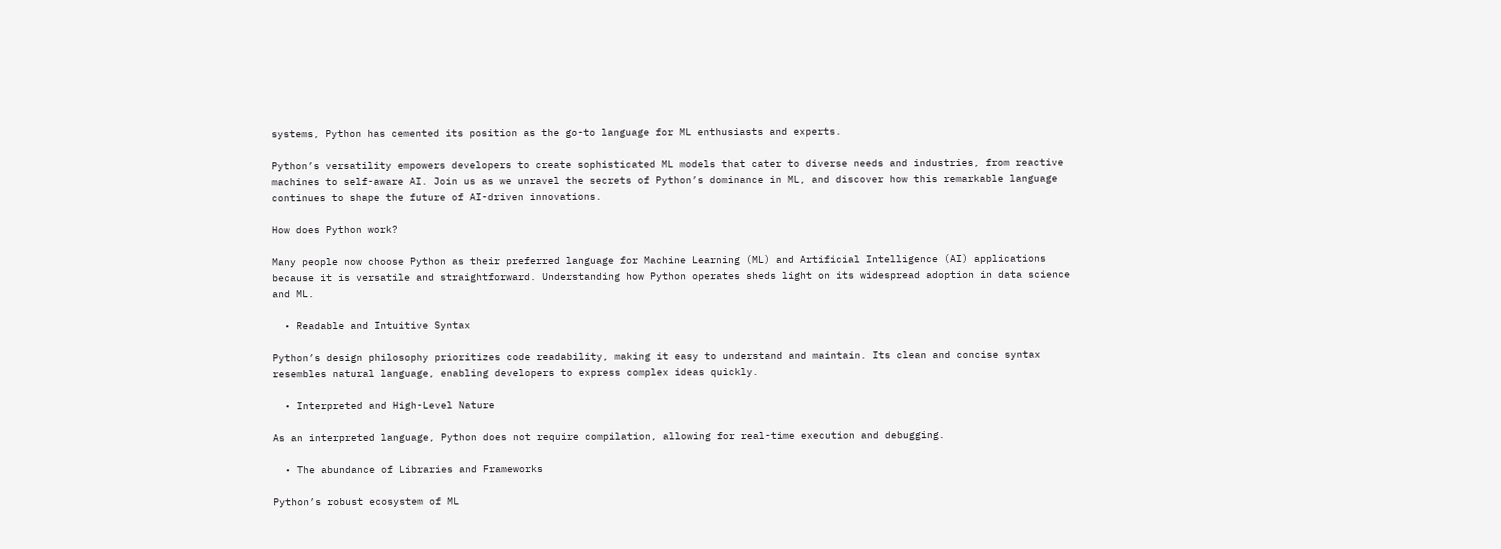systems, Python has cemented its position as the go-to language for ML enthusiasts and experts.

Python’s versatility empowers developers to create sophisticated ML models that cater to diverse needs and industries, from reactive machines to self-aware AI. Join us as we unravel the secrets of Python’s dominance in ML, and discover how this remarkable language continues to shape the future of AI-driven innovations.

How does Python work?

Many people now choose Python as their preferred language for Machine Learning (ML) and Artificial Intelligence (AI) applications because it is versatile and straightforward. Understanding how Python operates sheds light on its widespread adoption in data science and ML.

  • Readable and Intuitive Syntax

Python’s design philosophy prioritizes code readability, making it easy to understand and maintain. Its clean and concise syntax resembles natural language, enabling developers to express complex ideas quickly.

  • Interpreted and High-Level Nature

As an interpreted language, Python does not require compilation, allowing for real-time execution and debugging.

  • The abundance of Libraries and Frameworks

Python’s robust ecosystem of ML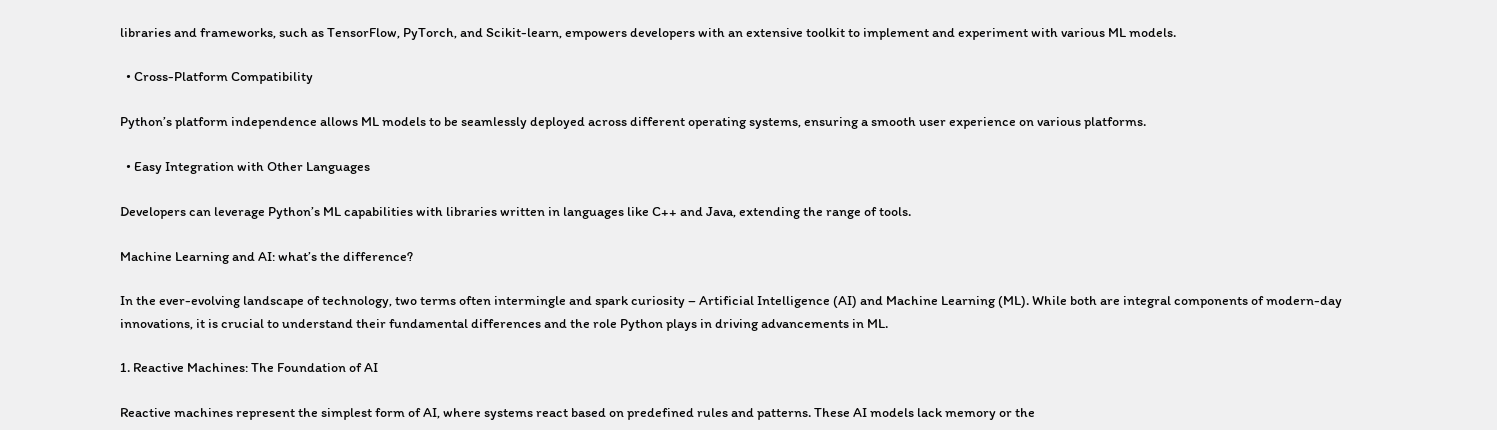libraries and frameworks, such as TensorFlow, PyTorch, and Scikit-learn, empowers developers with an extensive toolkit to implement and experiment with various ML models.

  • Cross-Platform Compatibility

Python’s platform independence allows ML models to be seamlessly deployed across different operating systems, ensuring a smooth user experience on various platforms.

  • Easy Integration with Other Languages

Developers can leverage Python’s ML capabilities with libraries written in languages like C++ and Java, extending the range of tools.

Machine Learning and AI: what’s the difference?

In the ever-evolving landscape of technology, two terms often intermingle and spark curiosity – Artificial Intelligence (AI) and Machine Learning (ML). While both are integral components of modern-day innovations, it is crucial to understand their fundamental differences and the role Python plays in driving advancements in ML.

1. Reactive Machines: The Foundation of AI

Reactive machines represent the simplest form of AI, where systems react based on predefined rules and patterns. These AI models lack memory or the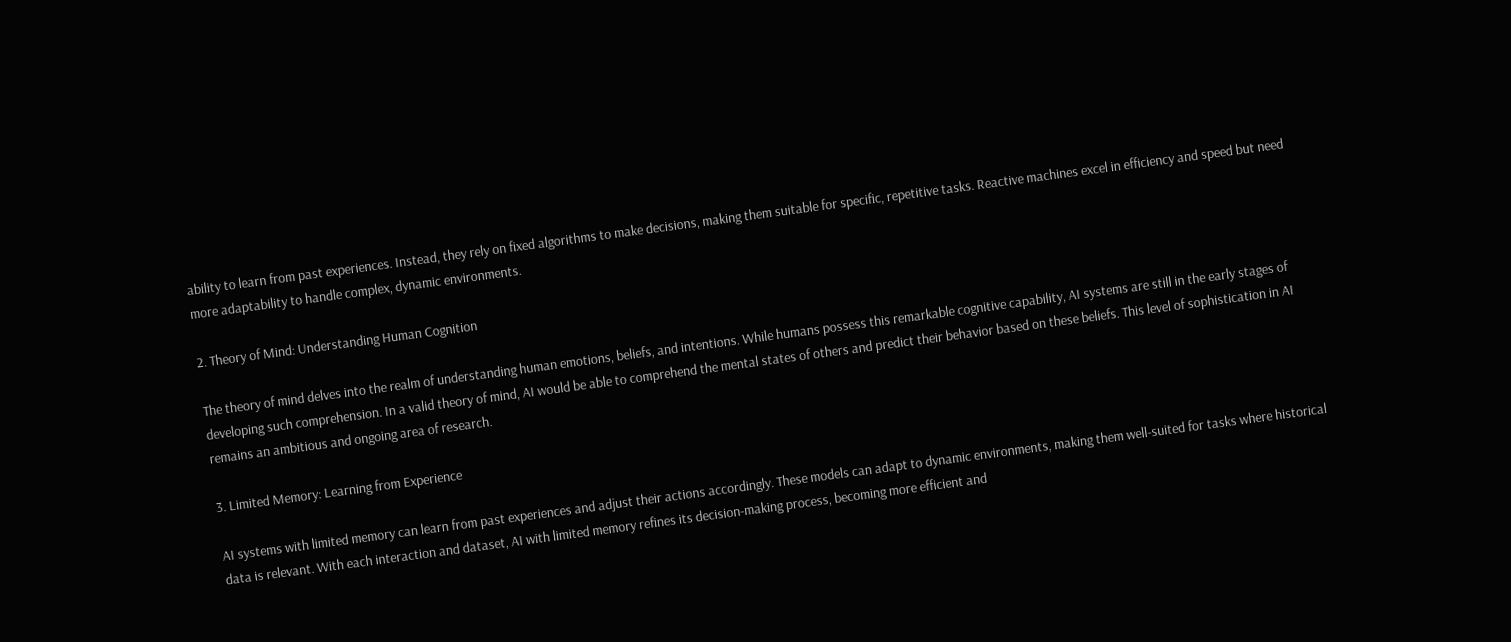ability to learn from past experiences. Instead, they rely on fixed algorithms to make decisions, making them suitable for specific, repetitive tasks. Reactive machines excel in efficiency and speed but need more adaptability to handle complex, dynamic environments.

2. Theory of Mind: Understanding Human Cognition

The theory of mind delves into the realm of understanding human emotions, beliefs, and intentions. While humans possess this remarkable cognitive capability, AI systems are still in the early stages of developing such comprehension. In a valid theory of mind, AI would be able to comprehend the mental states of others and predict their behavior based on these beliefs. This level of sophistication in AI remains an ambitious and ongoing area of research.

3. Limited Memory: Learning from Experience

AI systems with limited memory can learn from past experiences and adjust their actions accordingly. These models can adapt to dynamic environments, making them well-suited for tasks where historical data is relevant. With each interaction and dataset, AI with limited memory refines its decision-making process, becoming more efficient and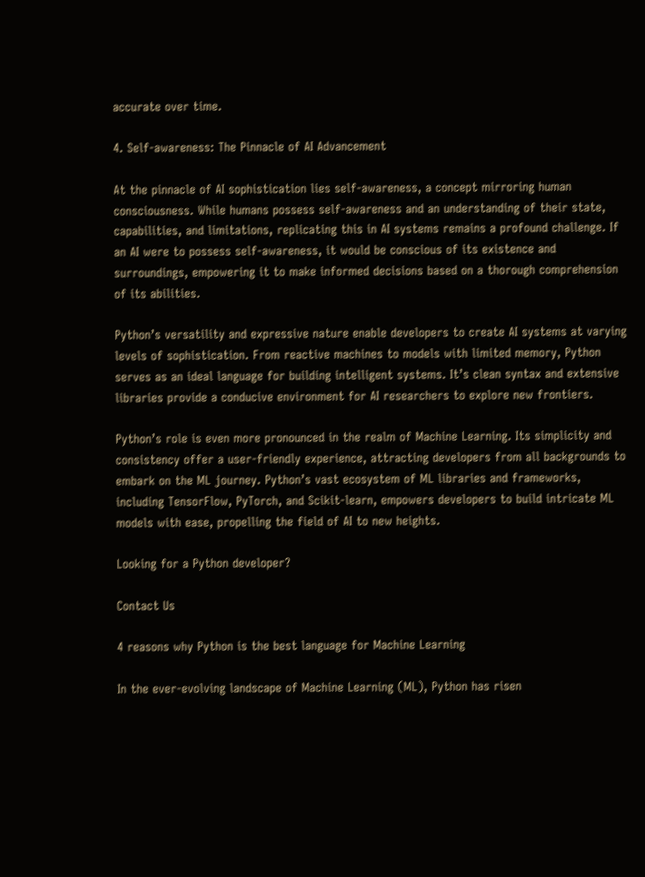accurate over time.

4. Self-awareness: The Pinnacle of AI Advancement

At the pinnacle of AI sophistication lies self-awareness, a concept mirroring human consciousness. While humans possess self-awareness and an understanding of their state, capabilities, and limitations, replicating this in AI systems remains a profound challenge. If an AI were to possess self-awareness, it would be conscious of its existence and surroundings, empowering it to make informed decisions based on a thorough comprehension of its abilities.

Python’s versatility and expressive nature enable developers to create AI systems at varying levels of sophistication. From reactive machines to models with limited memory, Python serves as an ideal language for building intelligent systems. It’s clean syntax and extensive libraries provide a conducive environment for AI researchers to explore new frontiers.

Python’s role is even more pronounced in the realm of Machine Learning. Its simplicity and consistency offer a user-friendly experience, attracting developers from all backgrounds to embark on the ML journey. Python’s vast ecosystem of ML libraries and frameworks, including TensorFlow, PyTorch, and Scikit-learn, empowers developers to build intricate ML models with ease, propelling the field of AI to new heights.

Looking for a Python developer?

Contact Us

4 reasons why Python is the best language for Machine Learning

In the ever-evolving landscape of Machine Learning (ML), Python has risen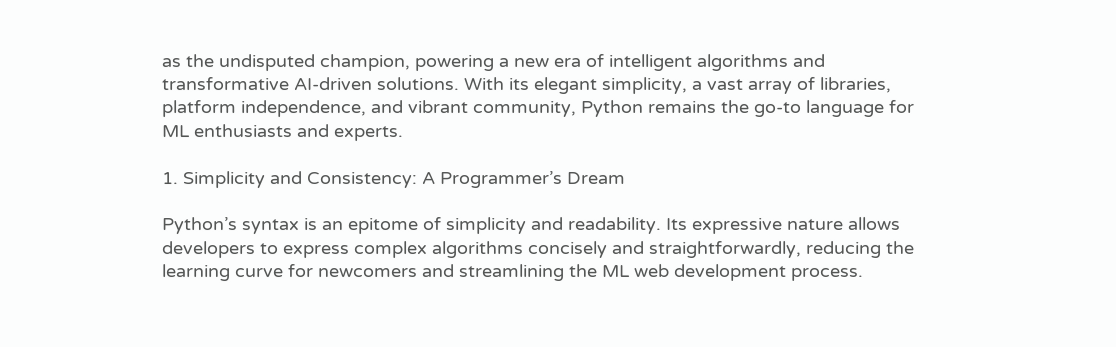as the undisputed champion, powering a new era of intelligent algorithms and transformative AI-driven solutions. With its elegant simplicity, a vast array of libraries, platform independence, and vibrant community, Python remains the go-to language for ML enthusiasts and experts.

1. Simplicity and Consistency: A Programmer’s Dream

Python’s syntax is an epitome of simplicity and readability. Its expressive nature allows developers to express complex algorithms concisely and straightforwardly, reducing the learning curve for newcomers and streamlining the ML web development process.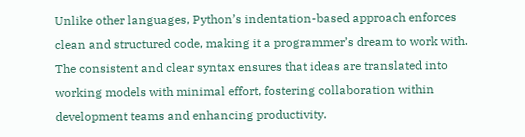Unlike other languages, Python’s indentation-based approach enforces clean and structured code, making it a programmer’s dream to work with. The consistent and clear syntax ensures that ideas are translated into working models with minimal effort, fostering collaboration within development teams and enhancing productivity.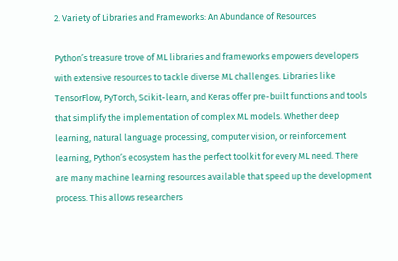2. Variety of Libraries and Frameworks: An Abundance of Resources

Python’s treasure trove of ML libraries and frameworks empowers developers with extensive resources to tackle diverse ML challenges. Libraries like TensorFlow, PyTorch, Scikit-learn, and Keras offer pre-built functions and tools that simplify the implementation of complex ML models. Whether deep learning, natural language processing, computer vision, or reinforcement learning, Python’s ecosystem has the perfect toolkit for every ML need. There are many machine learning resources available that speed up the development process. This allows researchers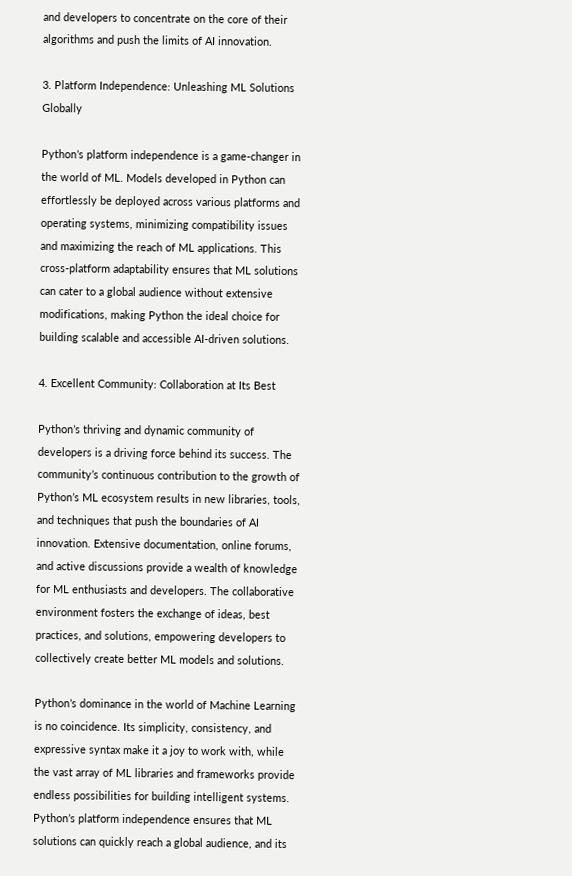and developers to concentrate on the core of their algorithms and push the limits of AI innovation.

3. Platform Independence: Unleashing ML Solutions Globally

Python’s platform independence is a game-changer in the world of ML. Models developed in Python can effortlessly be deployed across various platforms and operating systems, minimizing compatibility issues and maximizing the reach of ML applications. This cross-platform adaptability ensures that ML solutions can cater to a global audience without extensive modifications, making Python the ideal choice for building scalable and accessible AI-driven solutions.

4. Excellent Community: Collaboration at Its Best

Python’s thriving and dynamic community of developers is a driving force behind its success. The community’s continuous contribution to the growth of Python’s ML ecosystem results in new libraries, tools, and techniques that push the boundaries of AI innovation. Extensive documentation, online forums, and active discussions provide a wealth of knowledge for ML enthusiasts and developers. The collaborative environment fosters the exchange of ideas, best practices, and solutions, empowering developers to collectively create better ML models and solutions.

Python’s dominance in the world of Machine Learning is no coincidence. Its simplicity, consistency, and expressive syntax make it a joy to work with, while the vast array of ML libraries and frameworks provide endless possibilities for building intelligent systems. Python’s platform independence ensures that ML solutions can quickly reach a global audience, and its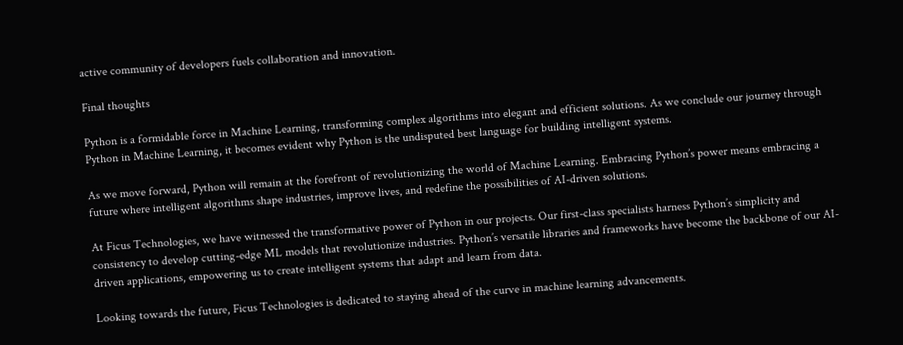active community of developers fuels collaboration and innovation.

Final thoughts

Python is a formidable force in Machine Learning, transforming complex algorithms into elegant and efficient solutions. As we conclude our journey through Python in Machine Learning, it becomes evident why Python is the undisputed best language for building intelligent systems.

As we move forward, Python will remain at the forefront of revolutionizing the world of Machine Learning. Embracing Python’s power means embracing a future where intelligent algorithms shape industries, improve lives, and redefine the possibilities of AI-driven solutions.

At Ficus Technologies, we have witnessed the transformative power of Python in our projects. Our first-class specialists harness Python’s simplicity and consistency to develop cutting-edge ML models that revolutionize industries. Python’s versatile libraries and frameworks have become the backbone of our AI-driven applications, empowering us to create intelligent systems that adapt and learn from data.

Looking towards the future, Ficus Technologies is dedicated to staying ahead of the curve in machine learning advancements.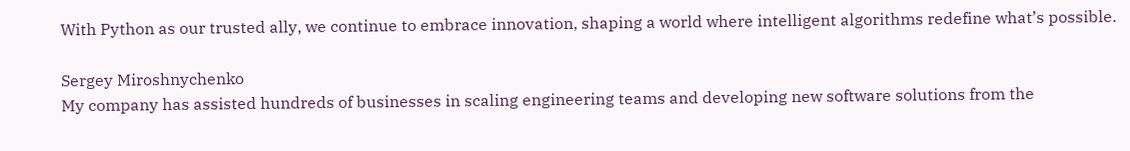With Python as our trusted ally, we continue to embrace innovation, shaping a world where intelligent algorithms redefine what’s possible.

Sergey Miroshnychenko
My company has assisted hundreds of businesses in scaling engineering teams and developing new software solutions from the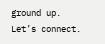ground up. Let’s connect.